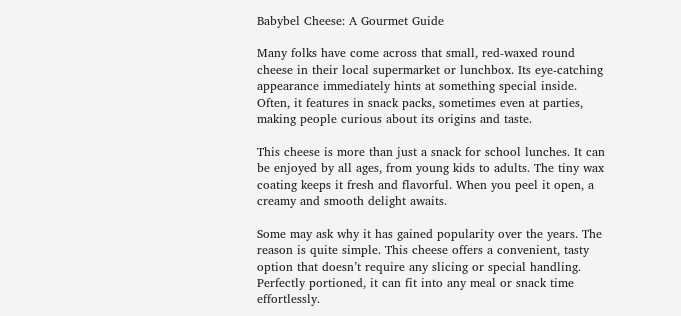Babybel Cheese: A Gourmet Guide

Many folks have come across that small, red-waxed round cheese in their local supermarket or lunchbox. Its eye-catching appearance immediately hints at something special inside. Often, it features in snack packs, sometimes even at parties, making people curious about its origins and taste.

This cheese is more than just a snack for school lunches. It can be enjoyed by all ages, from young kids to adults. The tiny wax coating keeps it fresh and flavorful. When you peel it open, a creamy and smooth delight awaits.

Some may ask why it has gained popularity over the years. The reason is quite simple. This cheese offers a convenient, tasty option that doesn’t require any slicing or special handling. Perfectly portioned, it can fit into any meal or snack time effortlessly.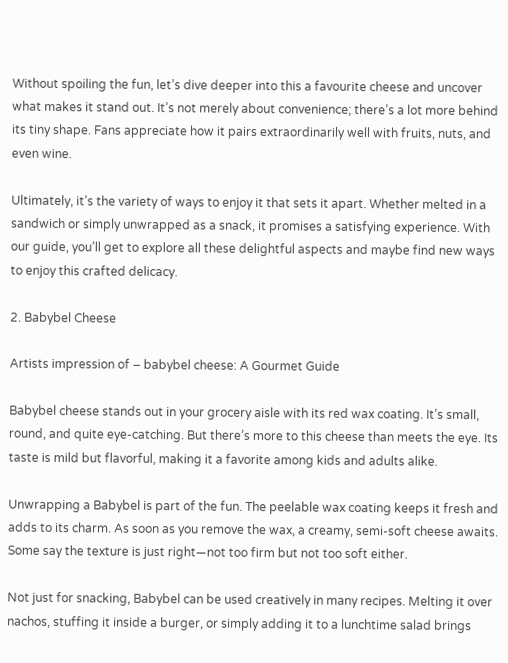Without spoiling the fun, let’s dive deeper into this a favourite cheese and uncover what makes it stand out. It’s not merely about convenience; there’s a lot more behind its tiny shape. Fans appreciate how it pairs extraordinarily well with fruits, nuts, and even wine.

Ultimately, it’s the variety of ways to enjoy it that sets it apart. Whether melted in a sandwich or simply unwrapped as a snack, it promises a satisfying experience. With our guide, you’ll get to explore all these delightful aspects and maybe find new ways to enjoy this crafted delicacy.

2. Babybel Cheese

Artists impression of – babybel cheese: A Gourmet Guide

Babybel cheese stands out in your grocery aisle with its red wax coating. It’s small, round, and quite eye-catching. But there’s more to this cheese than meets the eye. Its taste is mild but flavorful, making it a favorite among kids and adults alike.

Unwrapping a Babybel is part of the fun. The peelable wax coating keeps it fresh and adds to its charm. As soon as you remove the wax, a creamy, semi-soft cheese awaits. Some say the texture is just right—not too firm but not too soft either.

Not just for snacking, Babybel can be used creatively in many recipes. Melting it over nachos, stuffing it inside a burger, or simply adding it to a lunchtime salad brings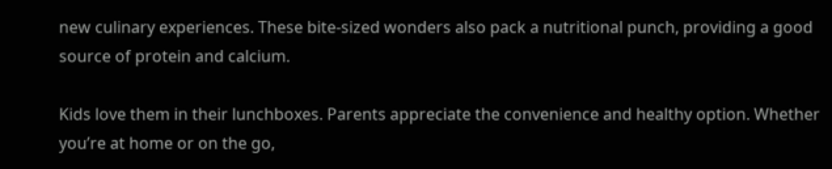new culinary experiences. These bite-sized wonders also pack a nutritional punch, providing a good source of protein and calcium.

Kids love them in their lunchboxes. Parents appreciate the convenience and healthy option. Whether you’re at home or on the go,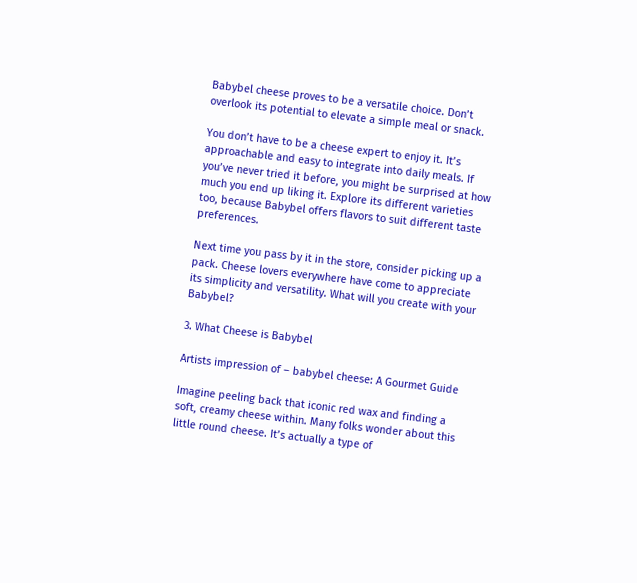Babybel cheese proves to be a versatile choice. Don’t overlook its potential to elevate a simple meal or snack.

You don’t have to be a cheese expert to enjoy it. It’s approachable and easy to integrate into daily meals. If you’ve never tried it before, you might be surprised at how much you end up liking it. Explore its different varieties too, because Babybel offers flavors to suit different taste preferences.

Next time you pass by it in the store, consider picking up a pack. Cheese lovers everywhere have come to appreciate its simplicity and versatility. What will you create with your Babybel?

3. What Cheese is Babybel

Artists impression of – babybel cheese: A Gourmet Guide

Imagine peeling back that iconic red wax and finding a soft, creamy cheese within. Many folks wonder about this little round cheese. It’s actually a type of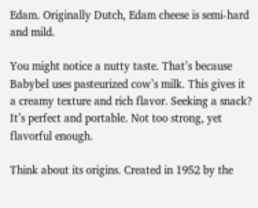Edam. Originally Dutch, Edam cheese is semi-hard and mild.

You might notice a nutty taste. That’s because Babybel uses pasteurized cow’s milk. This gives it a creamy texture and rich flavor. Seeking a snack? It’s perfect and portable. Not too strong, yet flavorful enough.

Think about its origins. Created in 1952 by the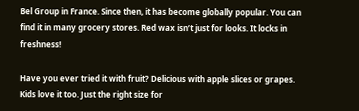Bel Group in France. Since then, it has become globally popular. You can find it in many grocery stores. Red wax isn’t just for looks. It locks in freshness!

Have you ever tried it with fruit? Delicious with apple slices or grapes. Kids love it too. Just the right size for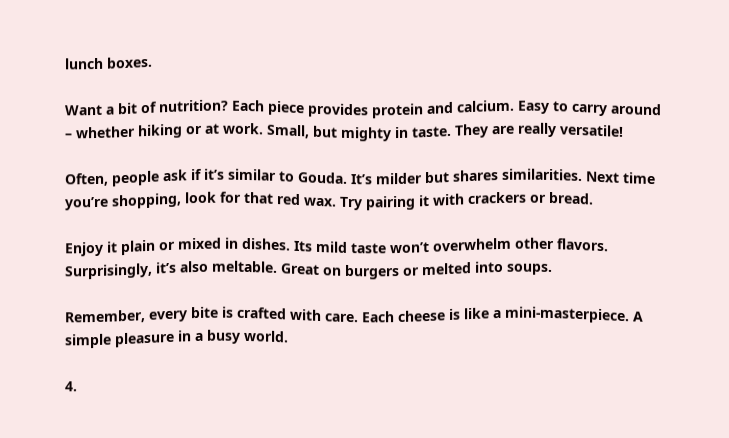lunch boxes.

Want a bit of nutrition? Each piece provides protein and calcium. Easy to carry around – whether hiking or at work. Small, but mighty in taste. They are really versatile!

Often, people ask if it’s similar to Gouda. It’s milder but shares similarities. Next time you’re shopping, look for that red wax. Try pairing it with crackers or bread.

Enjoy it plain or mixed in dishes. Its mild taste won’t overwhelm other flavors. Surprisingly, it’s also meltable. Great on burgers or melted into soups.

Remember, every bite is crafted with care. Each cheese is like a mini-masterpiece. A simple pleasure in a busy world.

4.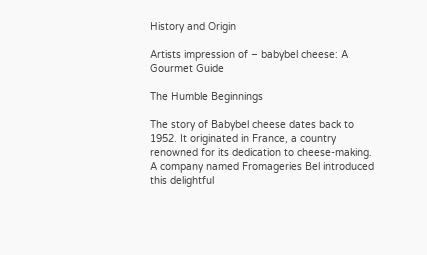History and Origin

Artists impression of – babybel cheese: A Gourmet Guide

The Humble Beginnings

The story of Babybel cheese dates back to 1952. It originated in France, a country renowned for its dedication to cheese-making. A company named Fromageries Bel introduced this delightful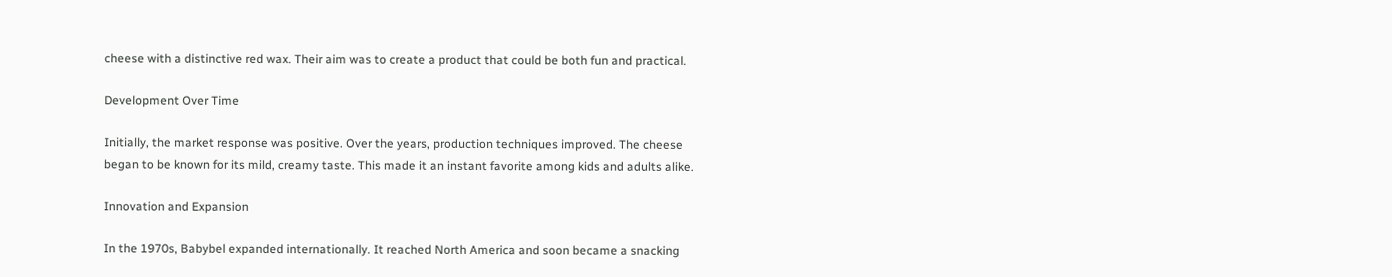cheese with a distinctive red wax. Their aim was to create a product that could be both fun and practical.

Development Over Time

Initially, the market response was positive. Over the years, production techniques improved. The cheese began to be known for its mild, creamy taste. This made it an instant favorite among kids and adults alike.

Innovation and Expansion

In the 1970s, Babybel expanded internationally. It reached North America and soon became a snacking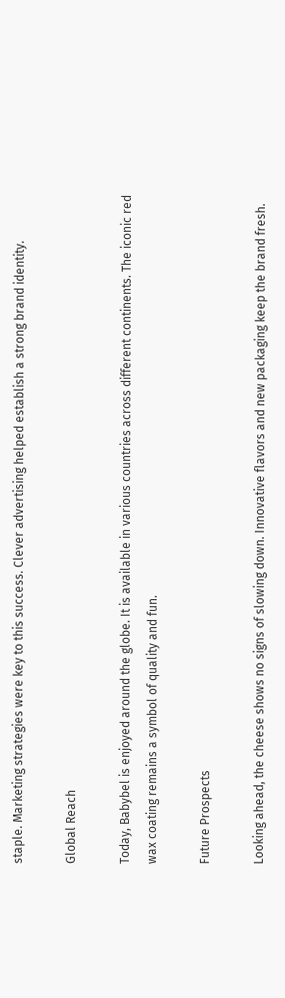staple. Marketing strategies were key to this success. Clever advertising helped establish a strong brand identity.

Global Reach

Today, Babybel is enjoyed around the globe. It is available in various countries across different continents. The iconic red wax coating remains a symbol of quality and fun.

Future Prospects

Looking ahead, the cheese shows no signs of slowing down. Innovative flavors and new packaging keep the brand fresh.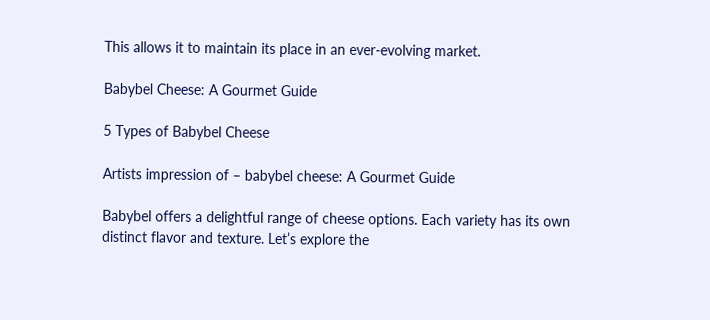This allows it to maintain its place in an ever-evolving market.

Babybel Cheese: A Gourmet Guide

5 Types of Babybel Cheese

Artists impression of – babybel cheese: A Gourmet Guide

Babybel offers a delightful range of cheese options. Each variety has its own distinct flavor and texture. Let’s explore the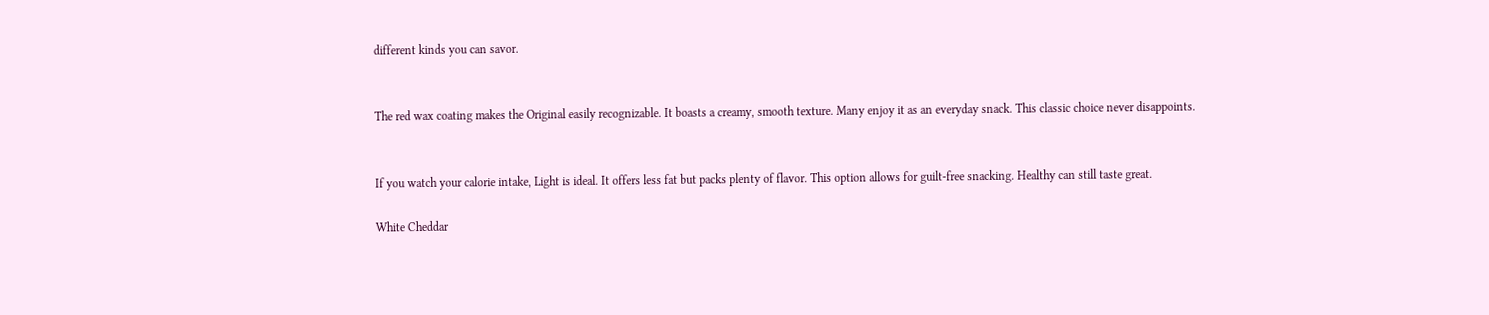different kinds you can savor.


The red wax coating makes the Original easily recognizable. It boasts a creamy, smooth texture. Many enjoy it as an everyday snack. This classic choice never disappoints.


If you watch your calorie intake, Light is ideal. It offers less fat but packs plenty of flavor. This option allows for guilt-free snacking. Healthy can still taste great.

White Cheddar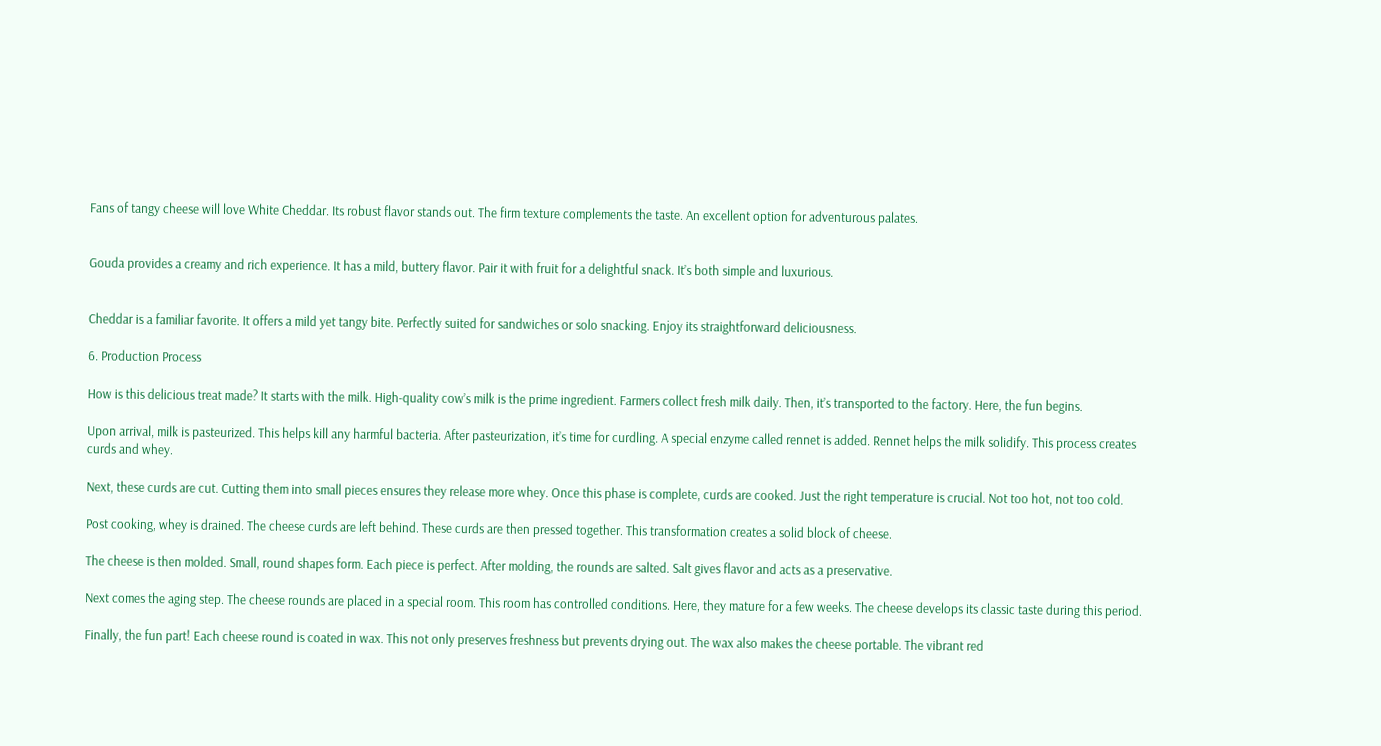Fans of tangy cheese will love White Cheddar. Its robust flavor stands out. The firm texture complements the taste. An excellent option for adventurous palates.


Gouda provides a creamy and rich experience. It has a mild, buttery flavor. Pair it with fruit for a delightful snack. It’s both simple and luxurious.


Cheddar is a familiar favorite. It offers a mild yet tangy bite. Perfectly suited for sandwiches or solo snacking. Enjoy its straightforward deliciousness.

6. Production Process

How is this delicious treat made? It starts with the milk. High-quality cow’s milk is the prime ingredient. Farmers collect fresh milk daily. Then, it’s transported to the factory. Here, the fun begins.

Upon arrival, milk is pasteurized. This helps kill any harmful bacteria. After pasteurization, it’s time for curdling. A special enzyme called rennet is added. Rennet helps the milk solidify. This process creates curds and whey.

Next, these curds are cut. Cutting them into small pieces ensures they release more whey. Once this phase is complete, curds are cooked. Just the right temperature is crucial. Not too hot, not too cold.

Post cooking, whey is drained. The cheese curds are left behind. These curds are then pressed together. This transformation creates a solid block of cheese.

The cheese is then molded. Small, round shapes form. Each piece is perfect. After molding, the rounds are salted. Salt gives flavor and acts as a preservative.

Next comes the aging step. The cheese rounds are placed in a special room. This room has controlled conditions. Here, they mature for a few weeks. The cheese develops its classic taste during this period.

Finally, the fun part! Each cheese round is coated in wax. This not only preserves freshness but prevents drying out. The wax also makes the cheese portable. The vibrant red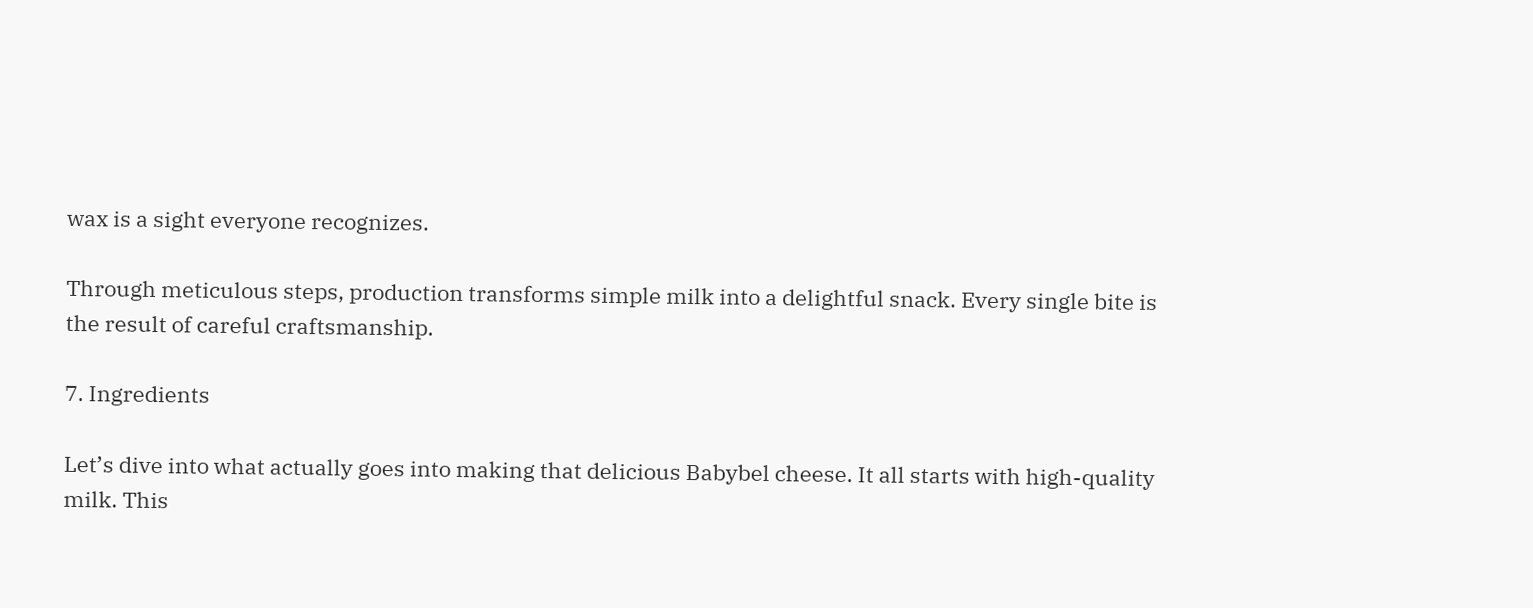wax is a sight everyone recognizes.

Through meticulous steps, production transforms simple milk into a delightful snack. Every single bite is the result of careful craftsmanship.

7. Ingredients

Let’s dive into what actually goes into making that delicious Babybel cheese. It all starts with high-quality milk. This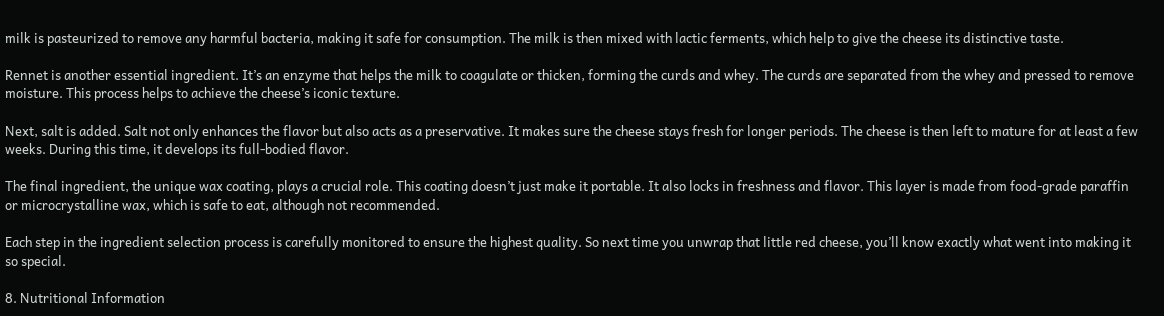milk is pasteurized to remove any harmful bacteria, making it safe for consumption. The milk is then mixed with lactic ferments, which help to give the cheese its distinctive taste.

Rennet is another essential ingredient. It’s an enzyme that helps the milk to coagulate or thicken, forming the curds and whey. The curds are separated from the whey and pressed to remove moisture. This process helps to achieve the cheese’s iconic texture.

Next, salt is added. Salt not only enhances the flavor but also acts as a preservative. It makes sure the cheese stays fresh for longer periods. The cheese is then left to mature for at least a few weeks. During this time, it develops its full-bodied flavor.

The final ingredient, the unique wax coating, plays a crucial role. This coating doesn’t just make it portable. It also locks in freshness and flavor. This layer is made from food-grade paraffin or microcrystalline wax, which is safe to eat, although not recommended.

Each step in the ingredient selection process is carefully monitored to ensure the highest quality. So next time you unwrap that little red cheese, you’ll know exactly what went into making it so special.

8. Nutritional Information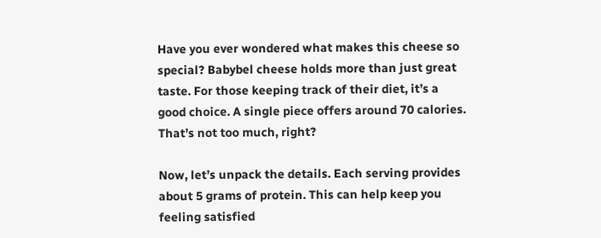Have you ever wondered what makes this cheese so special? Babybel cheese holds more than just great taste. For those keeping track of their diet, it’s a good choice. A single piece offers around 70 calories. That’s not too much, right?

Now, let’s unpack the details. Each serving provides about 5 grams of protein. This can help keep you feeling satisfied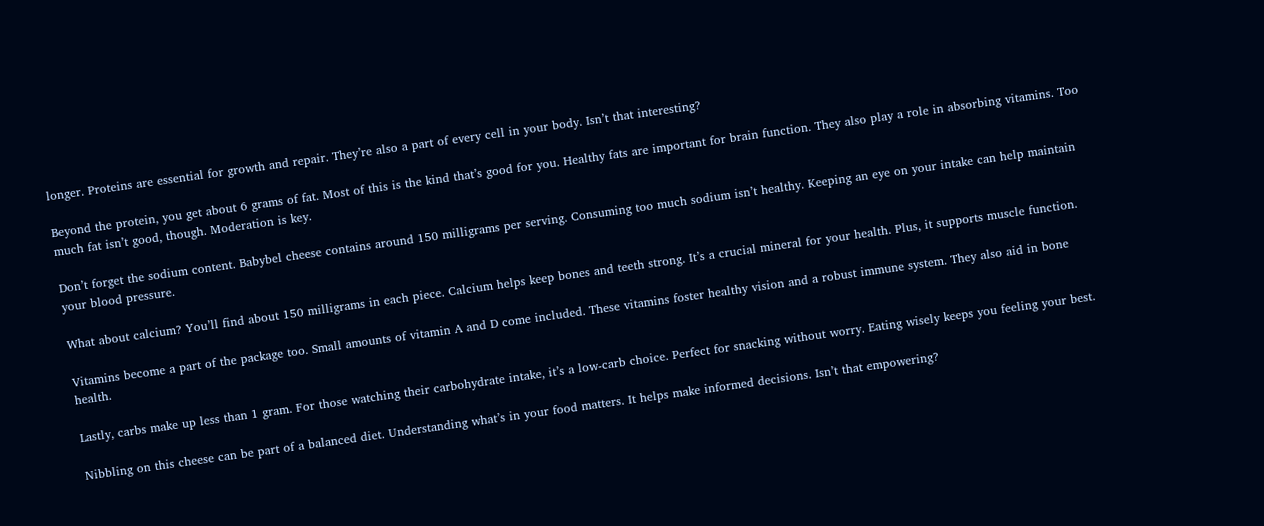longer. Proteins are essential for growth and repair. They’re also a part of every cell in your body. Isn’t that interesting?

Beyond the protein, you get about 6 grams of fat. Most of this is the kind that’s good for you. Healthy fats are important for brain function. They also play a role in absorbing vitamins. Too much fat isn’t good, though. Moderation is key.

Don’t forget the sodium content. Babybel cheese contains around 150 milligrams per serving. Consuming too much sodium isn’t healthy. Keeping an eye on your intake can help maintain your blood pressure.

What about calcium? You’ll find about 150 milligrams in each piece. Calcium helps keep bones and teeth strong. It’s a crucial mineral for your health. Plus, it supports muscle function.

Vitamins become a part of the package too. Small amounts of vitamin A and D come included. These vitamins foster healthy vision and a robust immune system. They also aid in bone health.

Lastly, carbs make up less than 1 gram. For those watching their carbohydrate intake, it’s a low-carb choice. Perfect for snacking without worry. Eating wisely keeps you feeling your best.

Nibbling on this cheese can be part of a balanced diet. Understanding what’s in your food matters. It helps make informed decisions. Isn’t that empowering?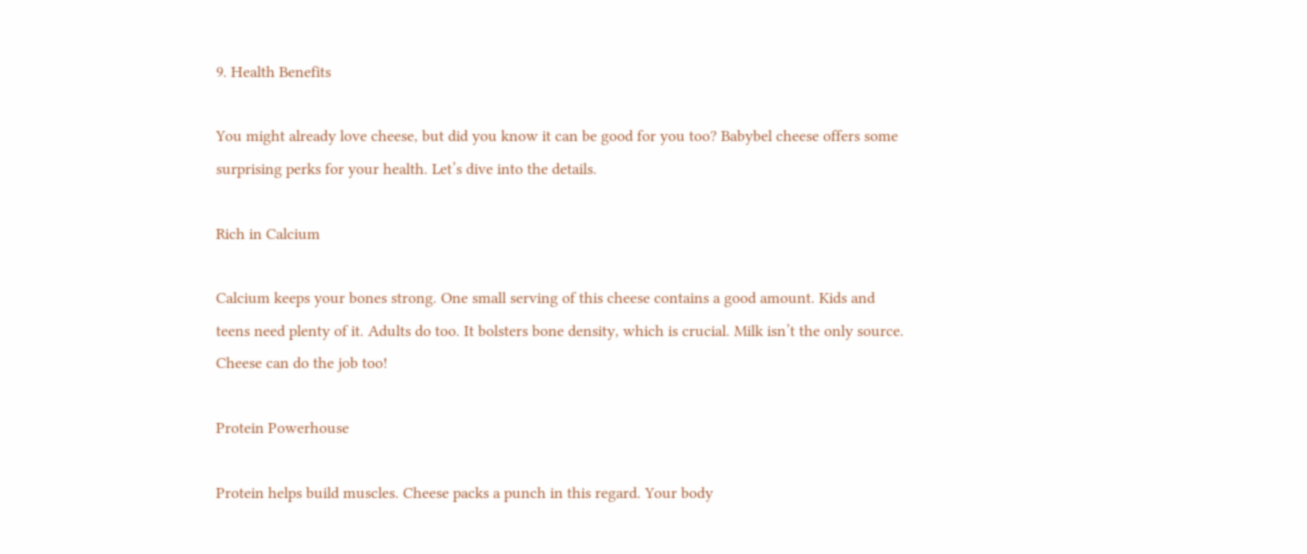9. Health Benefits

You might already love cheese, but did you know it can be good for you too? Babybel cheese offers some surprising perks for your health. Let’s dive into the details.

Rich in Calcium

Calcium keeps your bones strong. One small serving of this cheese contains a good amount. Kids and teens need plenty of it. Adults do too. It bolsters bone density, which is crucial. Milk isn’t the only source. Cheese can do the job too!

Protein Powerhouse

Protein helps build muscles. Cheese packs a punch in this regard. Your body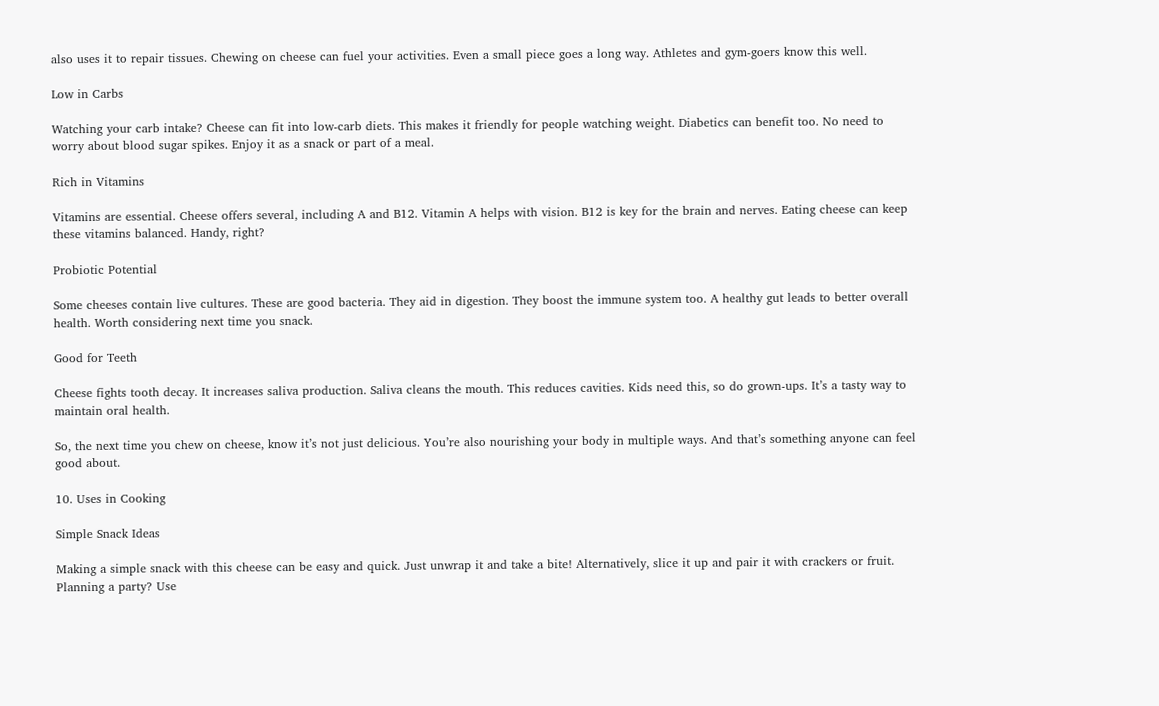also uses it to repair tissues. Chewing on cheese can fuel your activities. Even a small piece goes a long way. Athletes and gym-goers know this well.

Low in Carbs

Watching your carb intake? Cheese can fit into low-carb diets. This makes it friendly for people watching weight. Diabetics can benefit too. No need to worry about blood sugar spikes. Enjoy it as a snack or part of a meal.

Rich in Vitamins

Vitamins are essential. Cheese offers several, including A and B12. Vitamin A helps with vision. B12 is key for the brain and nerves. Eating cheese can keep these vitamins balanced. Handy, right?

Probiotic Potential

Some cheeses contain live cultures. These are good bacteria. They aid in digestion. They boost the immune system too. A healthy gut leads to better overall health. Worth considering next time you snack.

Good for Teeth

Cheese fights tooth decay. It increases saliva production. Saliva cleans the mouth. This reduces cavities. Kids need this, so do grown-ups. It’s a tasty way to maintain oral health.

So, the next time you chew on cheese, know it’s not just delicious. You’re also nourishing your body in multiple ways. And that’s something anyone can feel good about.

10. Uses in Cooking

Simple Snack Ideas

Making a simple snack with this cheese can be easy and quick. Just unwrap it and take a bite! Alternatively, slice it up and pair it with crackers or fruit. Planning a party? Use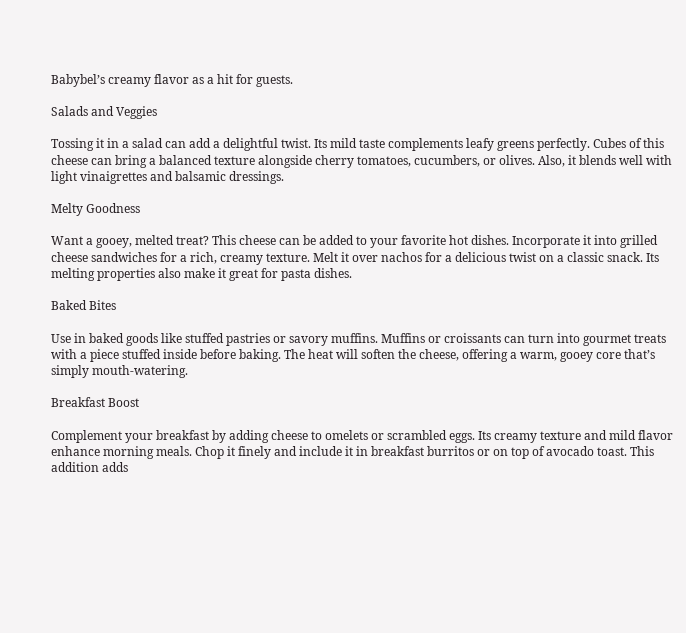Babybel’s creamy flavor as a hit for guests.

Salads and Veggies

Tossing it in a salad can add a delightful twist. Its mild taste complements leafy greens perfectly. Cubes of this cheese can bring a balanced texture alongside cherry tomatoes, cucumbers, or olives. Also, it blends well with light vinaigrettes and balsamic dressings.

Melty Goodness

Want a gooey, melted treat? This cheese can be added to your favorite hot dishes. Incorporate it into grilled cheese sandwiches for a rich, creamy texture. Melt it over nachos for a delicious twist on a classic snack. Its melting properties also make it great for pasta dishes.

Baked Bites

Use in baked goods like stuffed pastries or savory muffins. Muffins or croissants can turn into gourmet treats with a piece stuffed inside before baking. The heat will soften the cheese, offering a warm, gooey core that’s simply mouth-watering.

Breakfast Boost

Complement your breakfast by adding cheese to omelets or scrambled eggs. Its creamy texture and mild flavor enhance morning meals. Chop it finely and include it in breakfast burritos or on top of avocado toast. This addition adds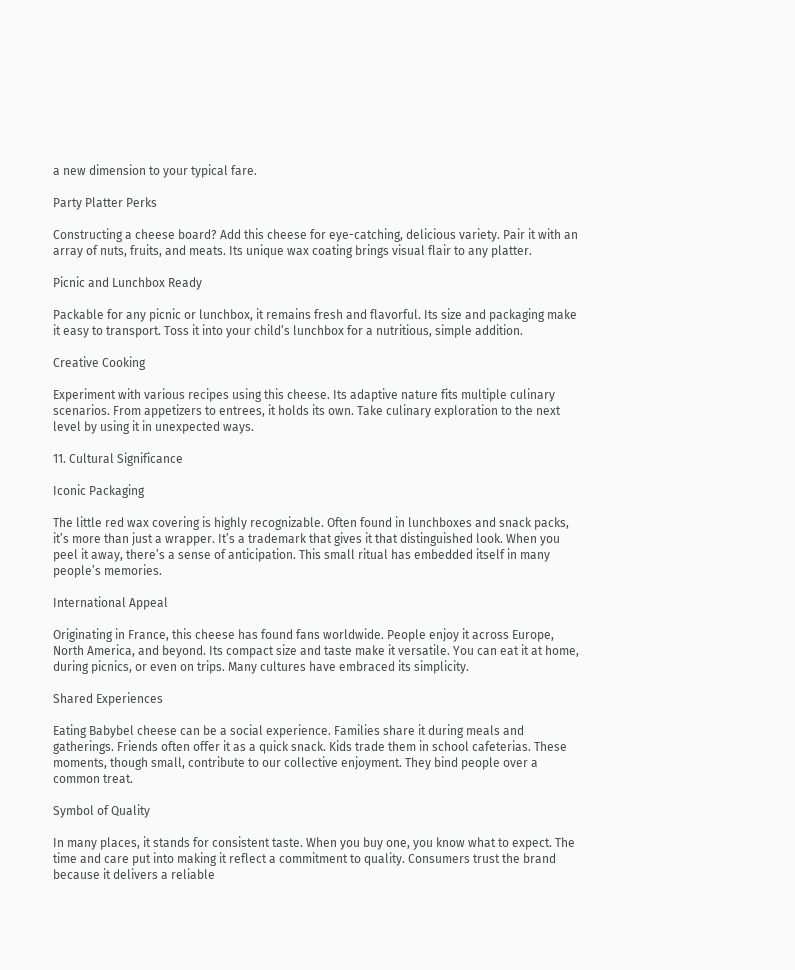a new dimension to your typical fare.

Party Platter Perks

Constructing a cheese board? Add this cheese for eye-catching, delicious variety. Pair it with an array of nuts, fruits, and meats. Its unique wax coating brings visual flair to any platter.

Picnic and Lunchbox Ready

Packable for any picnic or lunchbox, it remains fresh and flavorful. Its size and packaging make it easy to transport. Toss it into your child’s lunchbox for a nutritious, simple addition.

Creative Cooking

Experiment with various recipes using this cheese. Its adaptive nature fits multiple culinary scenarios. From appetizers to entrees, it holds its own. Take culinary exploration to the next level by using it in unexpected ways.

11. Cultural Significance

Iconic Packaging

The little red wax covering is highly recognizable. Often found in lunchboxes and snack packs, it’s more than just a wrapper. It’s a trademark that gives it that distinguished look. When you peel it away, there’s a sense of anticipation. This small ritual has embedded itself in many people’s memories.

International Appeal

Originating in France, this cheese has found fans worldwide. People enjoy it across Europe, North America, and beyond. Its compact size and taste make it versatile. You can eat it at home, during picnics, or even on trips. Many cultures have embraced its simplicity.

Shared Experiences

Eating Babybel cheese can be a social experience. Families share it during meals and gatherings. Friends often offer it as a quick snack. Kids trade them in school cafeterias. These moments, though small, contribute to our collective enjoyment. They bind people over a common treat.

Symbol of Quality

In many places, it stands for consistent taste. When you buy one, you know what to expect. The time and care put into making it reflect a commitment to quality. Consumers trust the brand because it delivers a reliable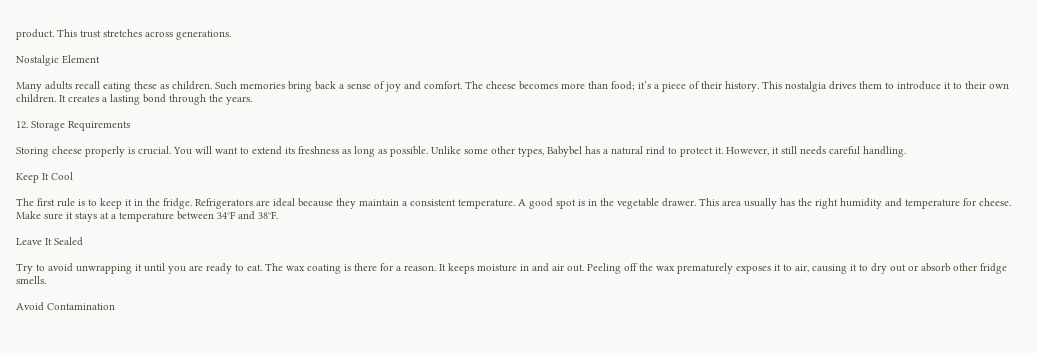product. This trust stretches across generations.

Nostalgic Element

Many adults recall eating these as children. Such memories bring back a sense of joy and comfort. The cheese becomes more than food; it’s a piece of their history. This nostalgia drives them to introduce it to their own children. It creates a lasting bond through the years.

12. Storage Requirements

Storing cheese properly is crucial. You will want to extend its freshness as long as possible. Unlike some other types, Babybel has a natural rind to protect it. However, it still needs careful handling.

Keep It Cool

The first rule is to keep it in the fridge. Refrigerators are ideal because they maintain a consistent temperature. A good spot is in the vegetable drawer. This area usually has the right humidity and temperature for cheese. Make sure it stays at a temperature between 34°F and 38°F.

Leave It Sealed

Try to avoid unwrapping it until you are ready to eat. The wax coating is there for a reason. It keeps moisture in and air out. Peeling off the wax prematurely exposes it to air, causing it to dry out or absorb other fridge smells.

Avoid Contamination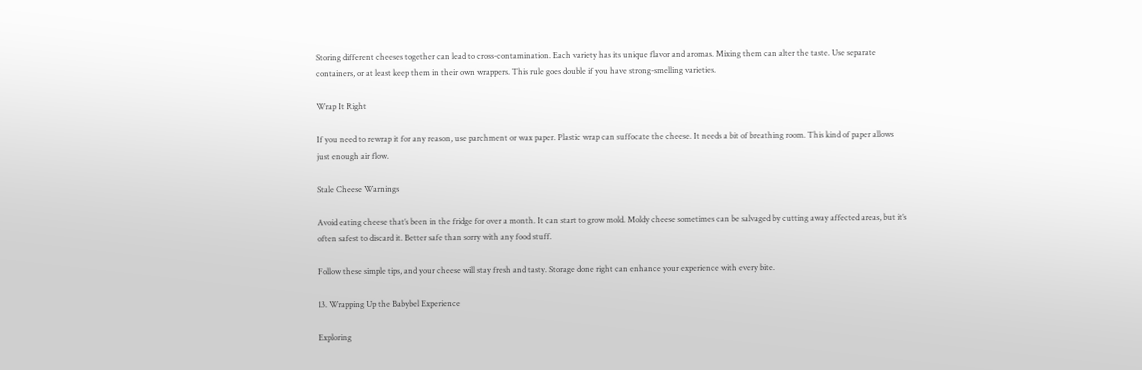Storing different cheeses together can lead to cross-contamination. Each variety has its unique flavor and aromas. Mixing them can alter the taste. Use separate containers, or at least keep them in their own wrappers. This rule goes double if you have strong-smelling varieties.

Wrap It Right

If you need to rewrap it for any reason, use parchment or wax paper. Plastic wrap can suffocate the cheese. It needs a bit of breathing room. This kind of paper allows just enough air flow.

Stale Cheese Warnings

Avoid eating cheese that’s been in the fridge for over a month. It can start to grow mold. Moldy cheese sometimes can be salvaged by cutting away affected areas, but it’s often safest to discard it. Better safe than sorry with any food stuff.

Follow these simple tips, and your cheese will stay fresh and tasty. Storage done right can enhance your experience with every bite.

13. Wrapping Up the Babybel Experience

Exploring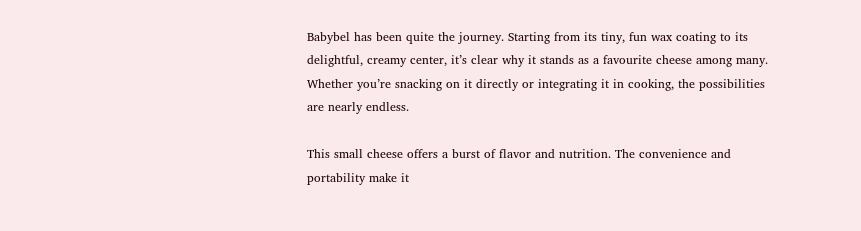Babybel has been quite the journey. Starting from its tiny, fun wax coating to its delightful, creamy center, it’s clear why it stands as a favourite cheese among many. Whether you’re snacking on it directly or integrating it in cooking, the possibilities are nearly endless.

This small cheese offers a burst of flavor and nutrition. The convenience and portability make it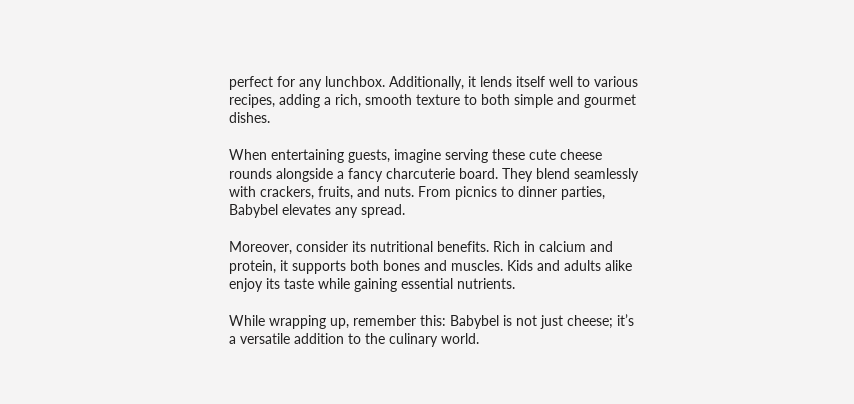perfect for any lunchbox. Additionally, it lends itself well to various recipes, adding a rich, smooth texture to both simple and gourmet dishes.

When entertaining guests, imagine serving these cute cheese rounds alongside a fancy charcuterie board. They blend seamlessly with crackers, fruits, and nuts. From picnics to dinner parties, Babybel elevates any spread.

Moreover, consider its nutritional benefits. Rich in calcium and protein, it supports both bones and muscles. Kids and adults alike enjoy its taste while gaining essential nutrients.

While wrapping up, remember this: Babybel is not just cheese; it’s a versatile addition to the culinary world.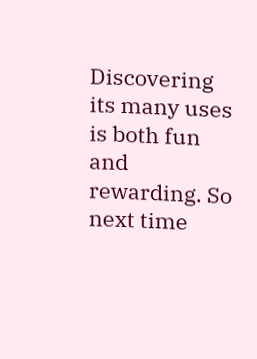Discovering its many uses is both fun and rewarding. So next time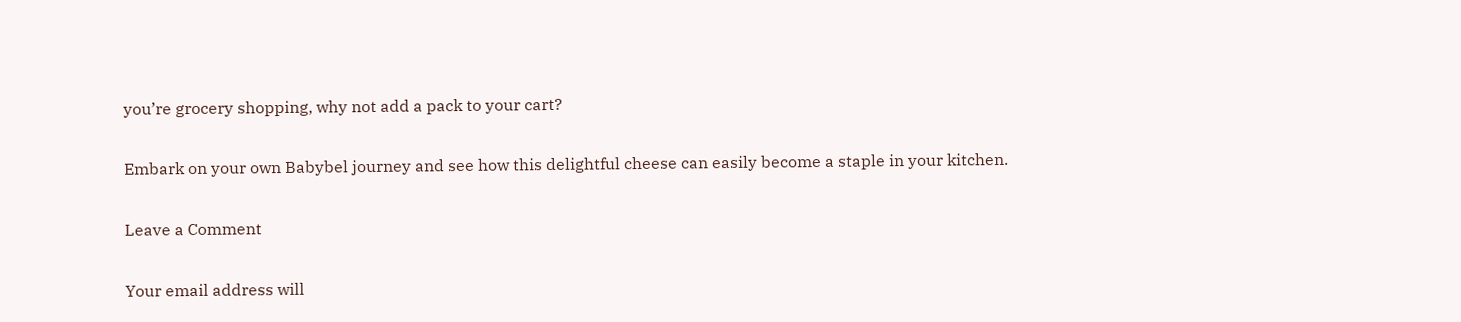you’re grocery shopping, why not add a pack to your cart?

Embark on your own Babybel journey and see how this delightful cheese can easily become a staple in your kitchen.

Leave a Comment

Your email address will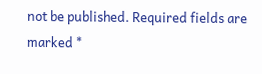not be published. Required fields are marked *